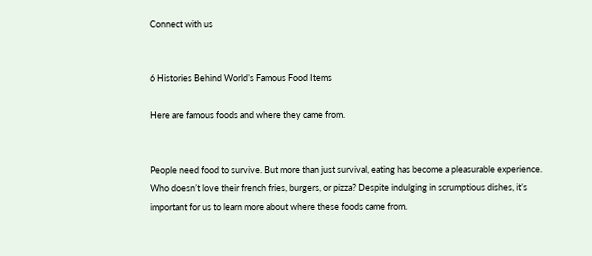Connect with us


6 Histories Behind World’s Famous Food Items

Here are famous foods and where they came from.


People need food to survive. But more than just survival, eating has become a pleasurable experience. Who doesn’t love their french fries, burgers, or pizza? Despite indulging in scrumptious dishes, it’s important for us to learn more about where these foods came from.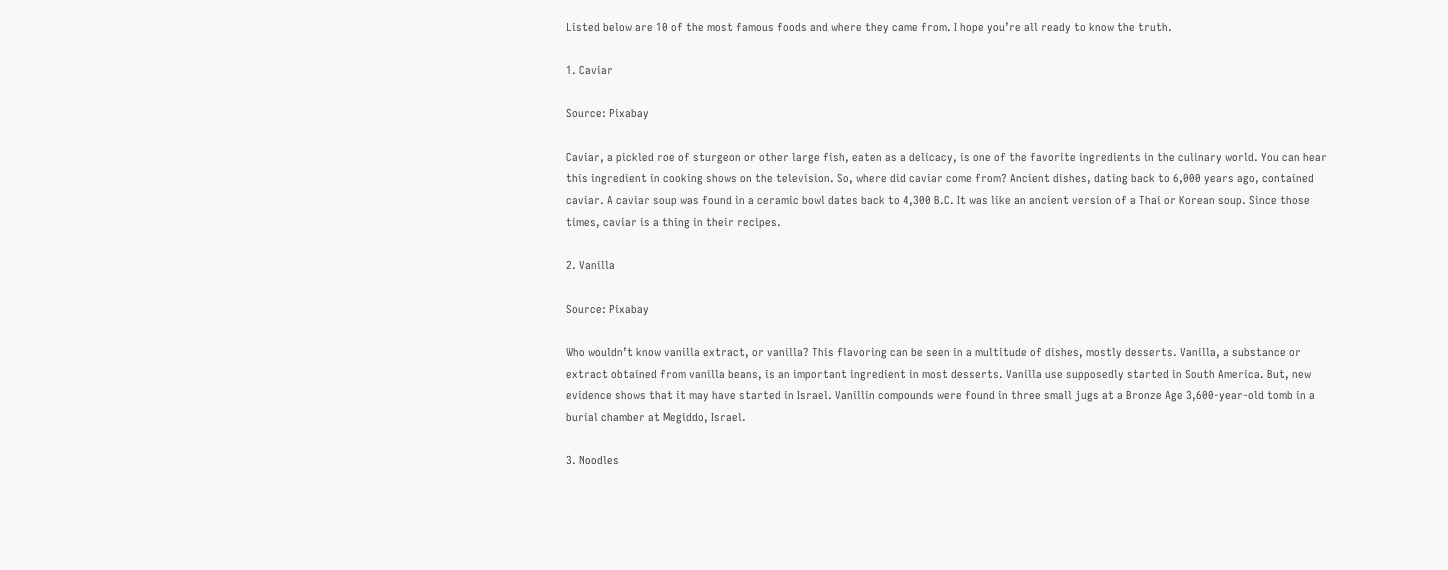Listed below are 10 of the most famous foods and where they came from. I hope you’re all ready to know the truth.

1. Caviar

Source: Pixabay

Caviar, a pickled roe of sturgeon or other large fish, eaten as a delicacy, is one of the favorite ingredients in the culinary world. You can hear this ingredient in cooking shows on the television. So, where did caviar come from? Ancient dishes, dating back to 6,000 years ago, contained caviar. A caviar soup was found in a ceramic bowl dates back to 4,300 B.C. It was like an ancient version of a Thai or Korean soup. Since those times, caviar is a thing in their recipes.

2. Vanilla

Source: Pixabay

Who wouldn’t know vanilla extract, or vanilla? This flavoring can be seen in a multitude of dishes, mostly desserts. Vanilla, a substance or extract obtained from vanilla beans, is an important ingredient in most desserts. Vanilla use supposedly started in South America. But, new evidence shows that it may have started in Israel. Vanillin compounds were found in three small jugs at a Bronze Age 3,600-year-old tomb in a burial chamber at Megiddo, Israel.

3. Noodles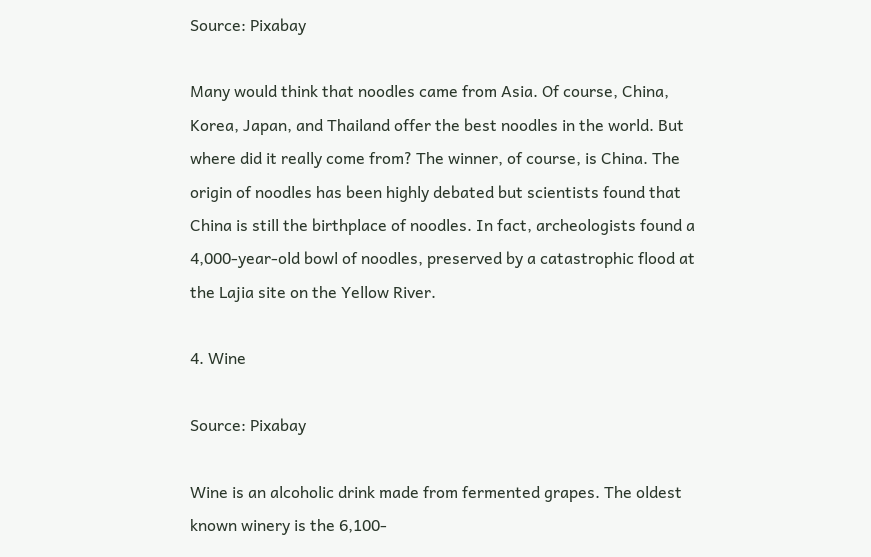Source: Pixabay

Many would think that noodles came from Asia. Of course, China, Korea, Japan, and Thailand offer the best noodles in the world. But where did it really come from? The winner, of course, is China. The origin of noodles has been highly debated but scientists found that China is still the birthplace of noodles. In fact, archeologists found a 4,000-year-old bowl of noodles, preserved by a catastrophic flood at the Lajia site on the Yellow River.

4. Wine

Source: Pixabay

Wine is an alcoholic drink made from fermented grapes. The oldest known winery is the 6,100-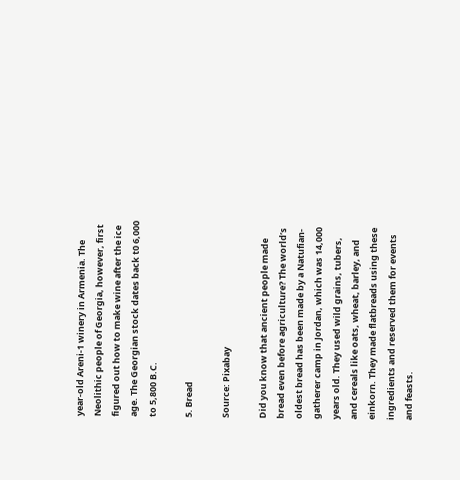year-old Areni-1 winery in Armenia. The Neolithic people of Georgia, however, first figured out how to make wine after the ice age. The Georgian stock dates back t0 6,000 to 5,800 B.C.

5. Bread

Source: Pixabay

Did you know that ancient people made bread even before agriculture? The world’s oldest bread has been made by a Natufian-gatherer camp in Jordan, which was 14,000 years old. They used wild grains, tubers, and cereals like oats, wheat, barley, and einkorn. They made flatbreads using these ingredients and reserved them for events and feasts.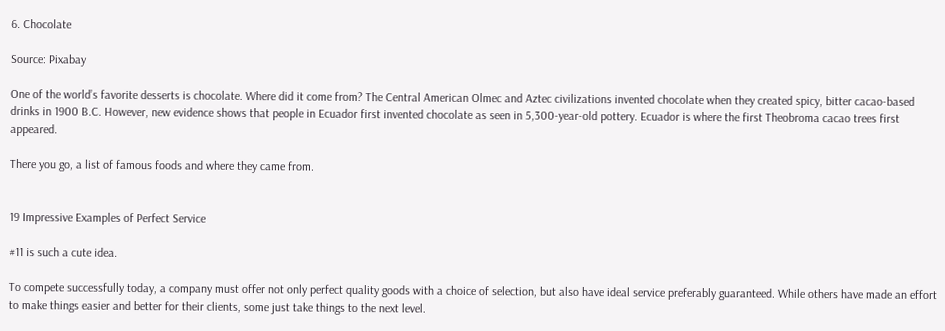6. Chocolate

Source: Pixabay

One of the world’s favorite desserts is chocolate. Where did it come from? The Central American Olmec and Aztec civilizations invented chocolate when they created spicy, bitter cacao-based drinks in 1900 B.C. However, new evidence shows that people in Ecuador first invented chocolate as seen in 5,300-year-old pottery. Ecuador is where the first Theobroma cacao trees first appeared.

There you go, a list of famous foods and where they came from.


19 Impressive Examples of Perfect Service

#11 is such a cute idea.

To compete successfully today, a company must offer not only perfect quality goods with a choice of selection, but also have ideal service preferably guaranteed. While others have made an effort to make things easier and better for their clients, some just take things to the next level.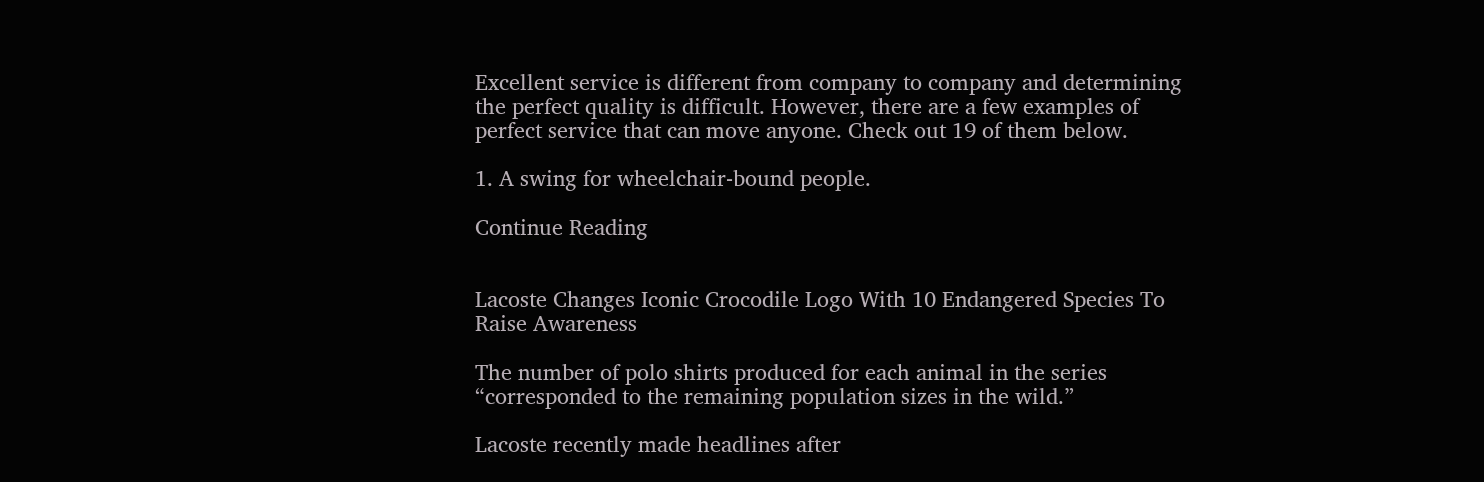Excellent service is different from company to company and determining the perfect quality is difficult. However, there are a few examples of perfect service that can move anyone. Check out 19 of them below.

1. A swing for wheelchair-bound people.

Continue Reading


Lacoste Changes Iconic Crocodile Logo With 10 Endangered Species To Raise Awareness

The number of polo shirts produced for each animal in the series “corresponded to the remaining population sizes in the wild.”

Lacoste recently made headlines after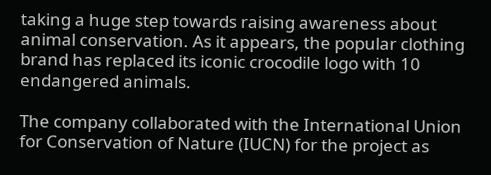taking a huge step towards raising awareness about animal conservation. As it appears, the popular clothing brand has replaced its iconic crocodile logo with 10 endangered animals.

The company collaborated with the International Union for Conservation of Nature (IUCN) for the project as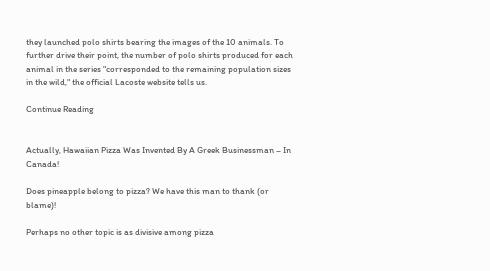they launched polo shirts bearing the images of the 10 animals. To further drive their point, the number of polo shirts produced for each animal in the series "corresponded to the remaining population sizes in the wild," the official Lacoste website tells us.

Continue Reading


Actually, Hawaiian Pizza Was Invented By A Greek Businessman – In Canada!

Does pineapple belong to pizza? We have this man to thank (or blame)!

Perhaps no other topic is as divisive among pizza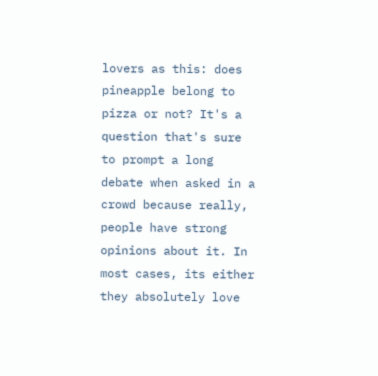lovers as this: does pineapple belong to pizza or not? It's a question that's sure to prompt a long debate when asked in a crowd because really, people have strong opinions about it. In most cases, its either they absolutely love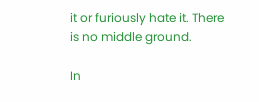it or furiously hate it. There is no middle ground.

In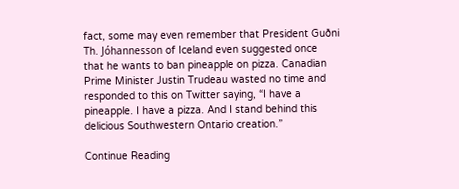fact, some may even remember that President Guðni Th. Jóhannesson of Iceland even suggested once that he wants to ban pineapple on pizza. Canadian Prime Minister Justin Trudeau wasted no time and responded to this on Twitter saying, “I have a pineapple. I have a pizza. And I stand behind this delicious Southwestern Ontario creation.”

Continue Reading